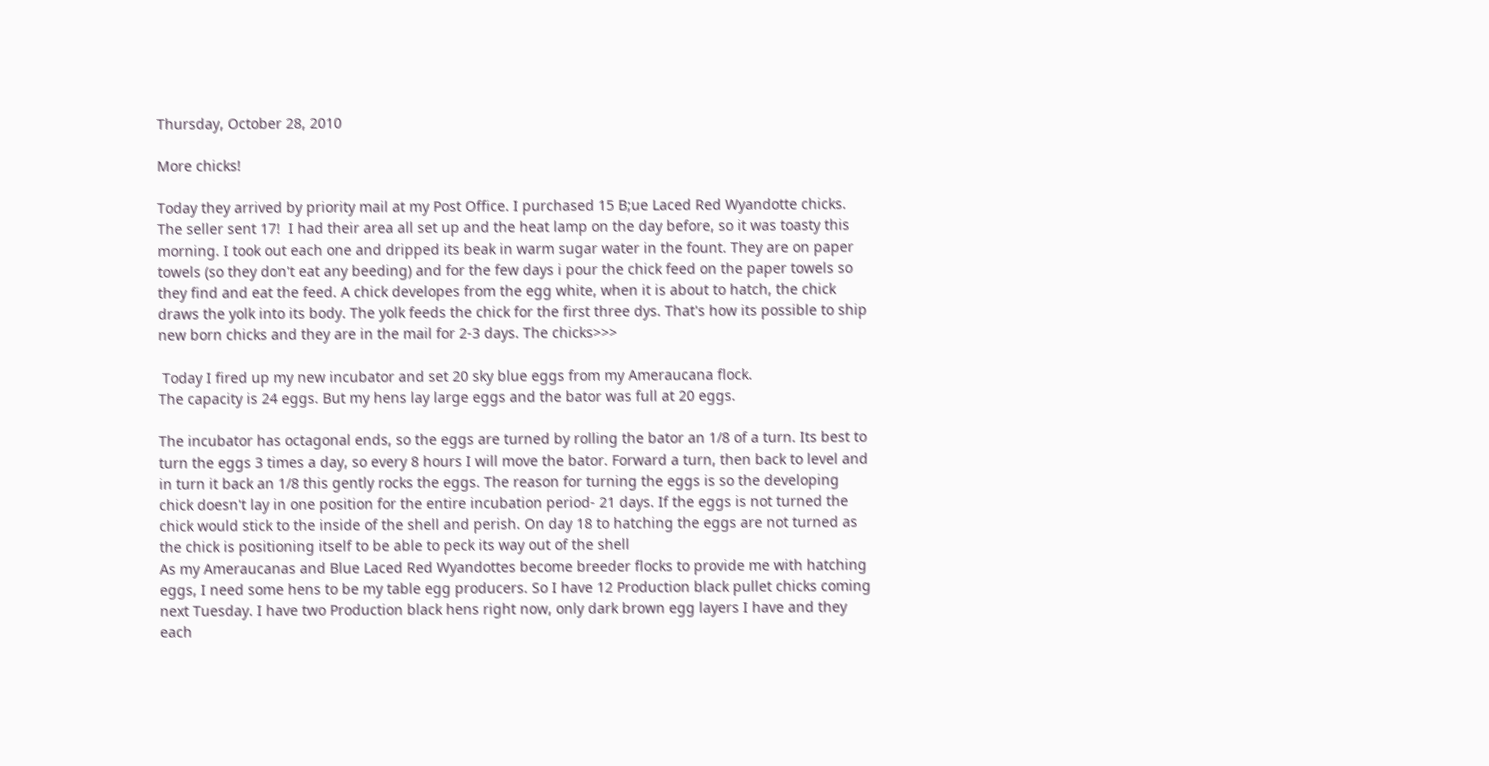Thursday, October 28, 2010

More chicks!

Today they arrived by priority mail at my Post Office. I purchased 15 B;ue Laced Red Wyandotte chicks. The seller sent 17!  I had their area all set up and the heat lamp on the day before, so it was toasty this morning. I took out each one and dripped its beak in warm sugar water in the fount. They are on paper towels (so they don't eat any beeding) and for the few days i pour the chick feed on the paper towels so they find and eat the feed. A chick developes from the egg white, when it is about to hatch, the chick draws the yolk into its body. The yolk feeds the chick for the first three dys. That's how its possible to ship new born chicks and they are in the mail for 2-3 days. The chicks>>>

 Today I fired up my new incubator and set 20 sky blue eggs from my Ameraucana flock.
The capacity is 24 eggs. But my hens lay large eggs and the bator was full at 20 eggs.

The incubator has octagonal ends, so the eggs are turned by rolling the bator an 1/8 of a turn. Its best to turn the eggs 3 times a day, so every 8 hours I will move the bator. Forward a turn, then back to level and in turn it back an 1/8 this gently rocks the eggs. The reason for turning the eggs is so the developing chick doesn't lay in one position for the entire incubation period- 21 days. If the eggs is not turned the chick would stick to the inside of the shell and perish. On day 18 to hatching the eggs are not turned as the chick is positioning itself to be able to peck its way out of the shell
As my Ameraucanas and Blue Laced Red Wyandottes become breeder flocks to provide me with hatching eggs, I need some hens to be my table egg producers. So I have 12 Production black pullet chicks coming next Tuesday. I have two Production black hens right now, only dark brown egg layers I have and they each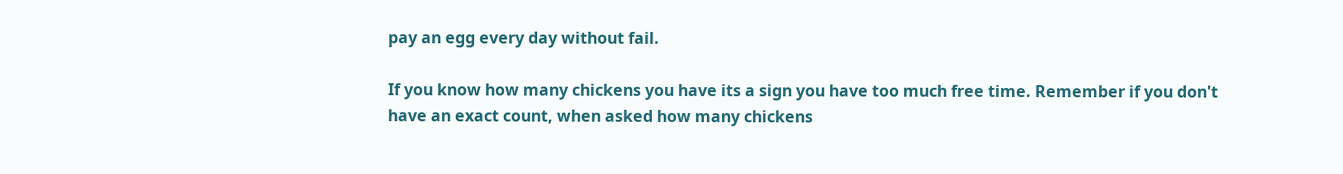pay an egg every day without fail.

If you know how many chickens you have its a sign you have too much free time. Remember if you don't have an exact count, when asked how many chickens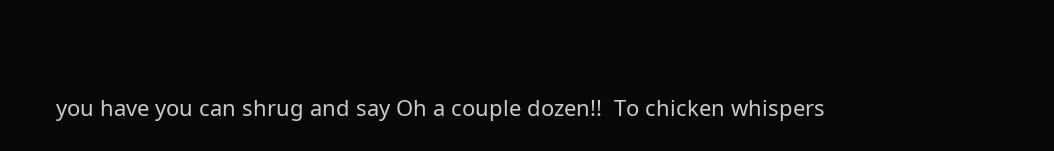you have you can shrug and say Oh a couple dozen!!  To chicken whispers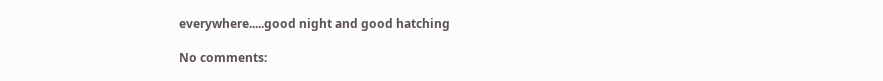everywhere.....good night and good hatching

No comments: